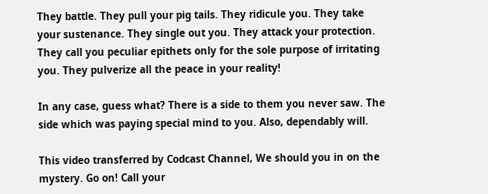They battle. They pull your pig tails. They ridicule you. They take your sustenance. They single out you. They attack your protection. They call you peculiar epithets only for the sole purpose of irritating you. They pulverize all the peace in your reality!

In any case, guess what? There is a side to them you never saw. The side which was paying special mind to you. Also, dependably will.

This video transferred by Codcast Channel, We should you in on the mystery. Go on! Call your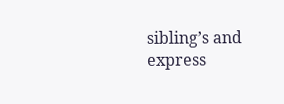sibling’s and express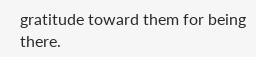gratitude toward them for being there.